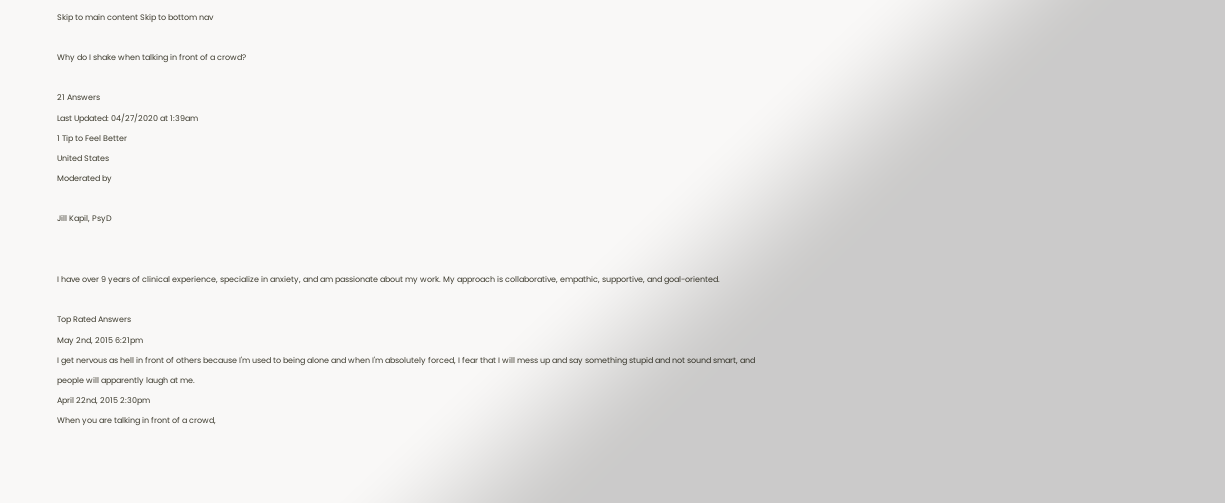Skip to main content Skip to bottom nav

Why do I shake when talking in front of a crowd?

21 Answers
Last Updated: 04/27/2020 at 1:39am
1 Tip to Feel Better
United States
Moderated by

Jill Kapil, PsyD


I have over 9 years of clinical experience, specialize in anxiety, and am passionate about my work. My approach is collaborative, empathic, supportive, and goal-oriented.

Top Rated Answers
May 2nd, 2015 6:21pm
I get nervous as hell in front of others because I'm used to being alone and when I'm absolutely forced, I fear that I will mess up and say something stupid and not sound smart, and people will apparently laugh at me.
April 22nd, 2015 2:30pm
When you are talking in front of a crowd,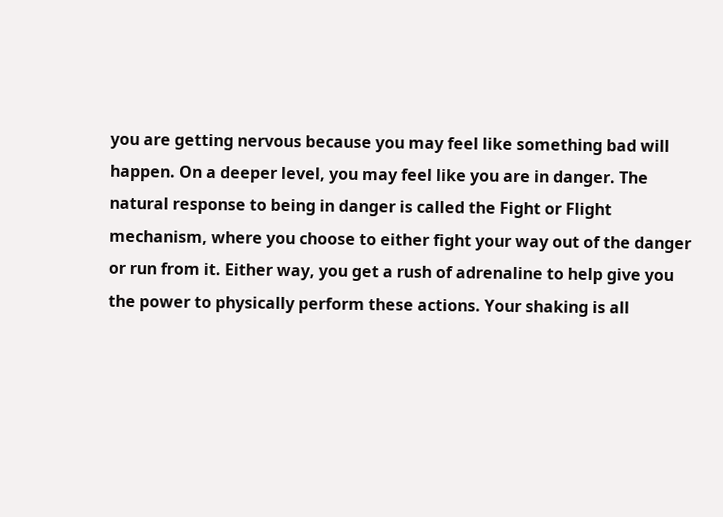you are getting nervous because you may feel like something bad will happen. On a deeper level, you may feel like you are in danger. The natural response to being in danger is called the Fight or Flight mechanism, where you choose to either fight your way out of the danger or run from it. Either way, you get a rush of adrenaline to help give you the power to physically perform these actions. Your shaking is all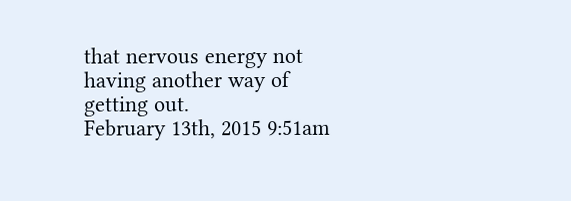that nervous energy not having another way of getting out.
February 13th, 2015 9:51am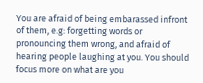You are afraid of being embarassed infront of them, e.g: forgetting words or pronouncing them wrong, and afraid of hearing people laughing at you. You should focus more on what are you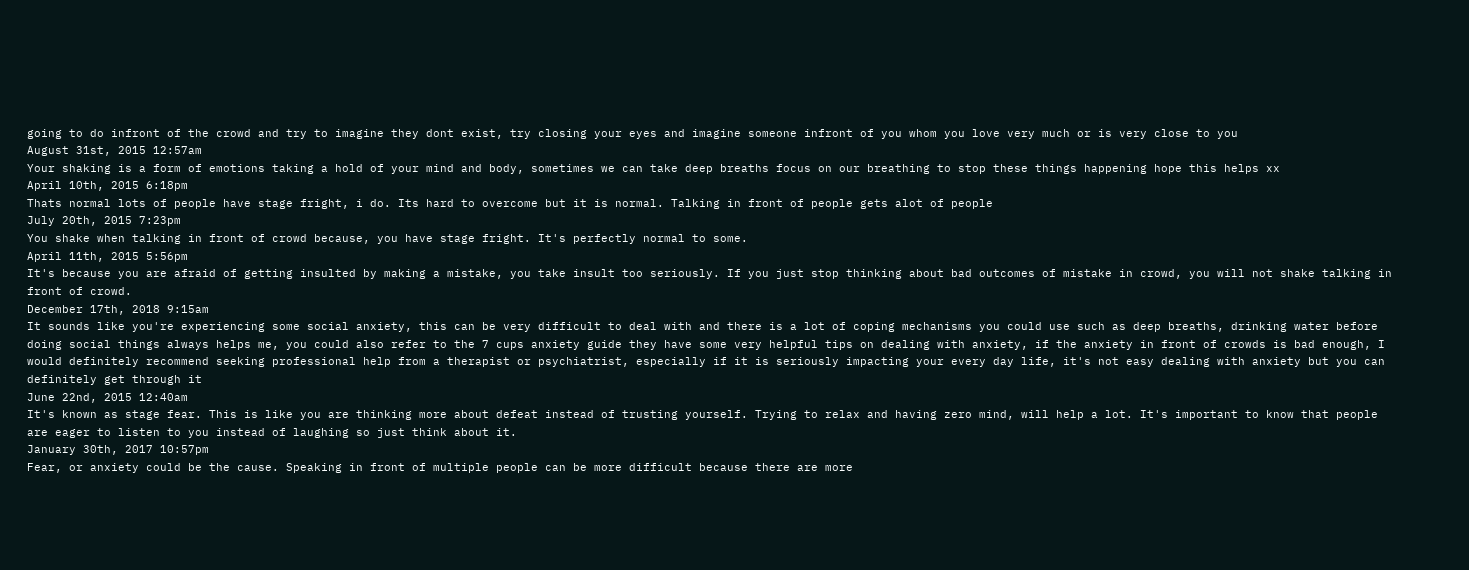going to do infront of the crowd and try to imagine they dont exist, try closing your eyes and imagine someone infront of you whom you love very much or is very close to you
August 31st, 2015 12:57am
Your shaking is a form of emotions taking a hold of your mind and body, sometimes we can take deep breaths focus on our breathing to stop these things happening hope this helps xx
April 10th, 2015 6:18pm
Thats normal lots of people have stage fright, i do. Its hard to overcome but it is normal. Talking in front of people gets alot of people
July 20th, 2015 7:23pm
You shake when talking in front of crowd because, you have stage fright. It's perfectly normal to some.
April 11th, 2015 5:56pm
It's because you are afraid of getting insulted by making a mistake, you take insult too seriously. If you just stop thinking about bad outcomes of mistake in crowd, you will not shake talking in front of crowd.
December 17th, 2018 9:15am
It sounds like you're experiencing some social anxiety, this can be very difficult to deal with and there is a lot of coping mechanisms you could use such as deep breaths, drinking water before doing social things always helps me, you could also refer to the 7 cups anxiety guide they have some very helpful tips on dealing with anxiety, if the anxiety in front of crowds is bad enough, I would definitely recommend seeking professional help from a therapist or psychiatrist, especially if it is seriously impacting your every day life, it's not easy dealing with anxiety but you can definitely get through it
June 22nd, 2015 12:40am
It's known as stage fear. This is like you are thinking more about defeat instead of trusting yourself. Trying to relax and having zero mind, will help a lot. It's important to know that people are eager to listen to you instead of laughing so just think about it.
January 30th, 2017 10:57pm
Fear, or anxiety could be the cause. Speaking in front of multiple people can be more difficult because there are more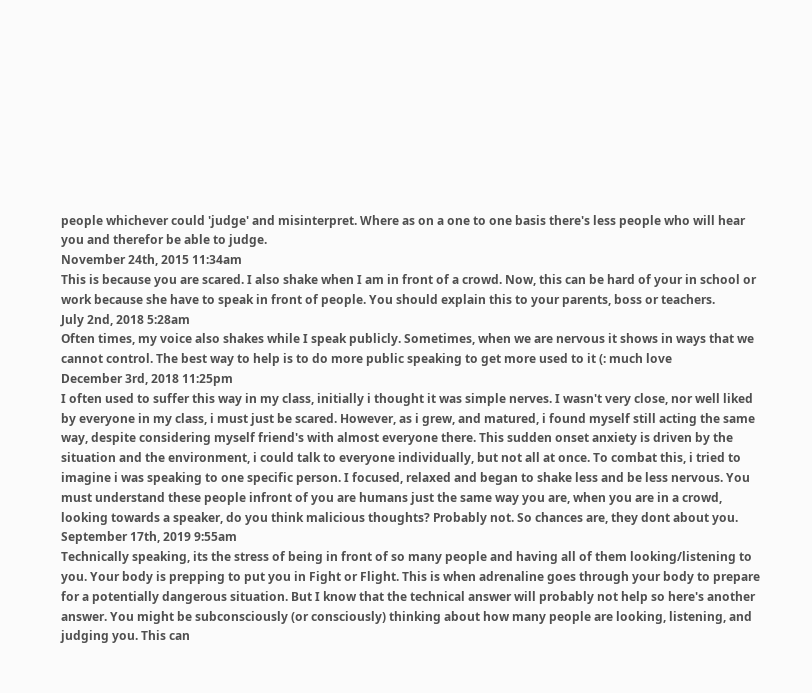people whichever could 'judge' and misinterpret. Where as on a one to one basis there's less people who will hear you and therefor be able to judge.
November 24th, 2015 11:34am
This is because you are scared. I also shake when I am in front of a crowd. Now, this can be hard of your in school or work because she have to speak in front of people. You should explain this to your parents, boss or teachers.
July 2nd, 2018 5:28am
Often times, my voice also shakes while I speak publicly. Sometimes, when we are nervous it shows in ways that we cannot control. The best way to help is to do more public speaking to get more used to it (: much love
December 3rd, 2018 11:25pm
I often used to suffer this way in my class, initially i thought it was simple nerves. I wasn't very close, nor well liked by everyone in my class, i must just be scared. However, as i grew, and matured, i found myself still acting the same way, despite considering myself friend's with almost everyone there. This sudden onset anxiety is driven by the situation and the environment, i could talk to everyone individually, but not all at once. To combat this, i tried to imagine i was speaking to one specific person. I focused, relaxed and began to shake less and be less nervous. You must understand these people infront of you are humans just the same way you are, when you are in a crowd, looking towards a speaker, do you think malicious thoughts? Probably not. So chances are, they dont about you.
September 17th, 2019 9:55am
Technically speaking, its the stress of being in front of so many people and having all of them looking/listening to you. Your body is prepping to put you in Fight or Flight. This is when adrenaline goes through your body to prepare for a potentially dangerous situation. But I know that the technical answer will probably not help so here's another answer. You might be subconsciously (or consciously) thinking about how many people are looking, listening, and judging you. This can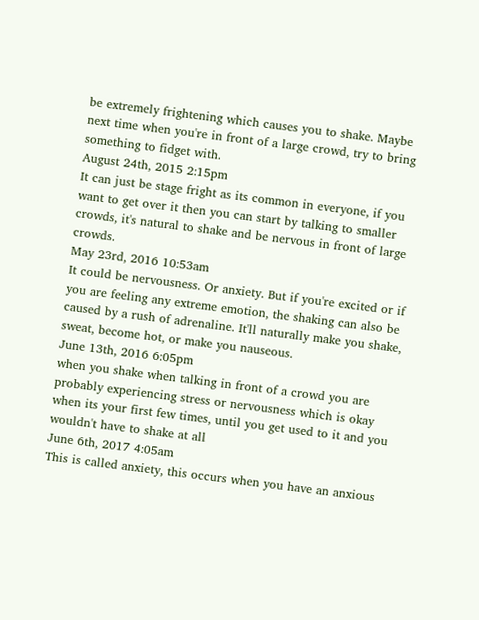be extremely frightening which causes you to shake. Maybe next time when you're in front of a large crowd, try to bring something to fidget with.
August 24th, 2015 2:15pm
It can just be stage fright as its common in everyone, if you want to get over it then you can start by talking to smaller crowds, it's natural to shake and be nervous in front of large crowds.
May 23rd, 2016 10:53am
It could be nervousness. Or anxiety. But if you're excited or if you are feeling any extreme emotion, the shaking can also be caused by a rush of adrenaline. It'll naturally make you shake, sweat, become hot, or make you nauseous.
June 13th, 2016 6:05pm
when you shake when talking in front of a crowd you are probably experiencing stress or nervousness which is okay when its your first few times, until you get used to it and you wouldn't have to shake at all
June 6th, 2017 4:05am
This is called anxiety, this occurs when you have an anxious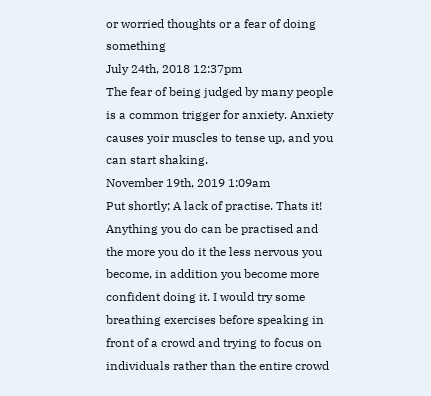or worried thoughts or a fear of doing something
July 24th, 2018 12:37pm
The fear of being judged by many people is a common trigger for anxiety. Anxiety causes yoir muscles to tense up, and you can start shaking.
November 19th, 2019 1:09am
Put shortly; A lack of practise. Thats it! Anything you do can be practised and the more you do it the less nervous you become, in addition you become more confident doing it. I would try some breathing exercises before speaking in front of a crowd and trying to focus on individuals rather than the entire crowd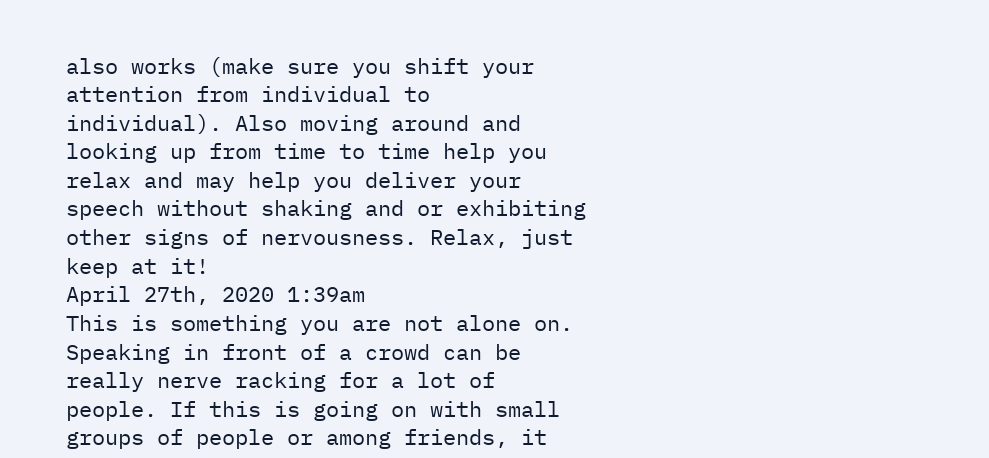also works (make sure you shift your attention from individual to individual). Also moving around and looking up from time to time help you relax and may help you deliver your speech without shaking and or exhibiting other signs of nervousness. Relax, just keep at it!
April 27th, 2020 1:39am
This is something you are not alone on. Speaking in front of a crowd can be really nerve racking for a lot of people. If this is going on with small groups of people or among friends, it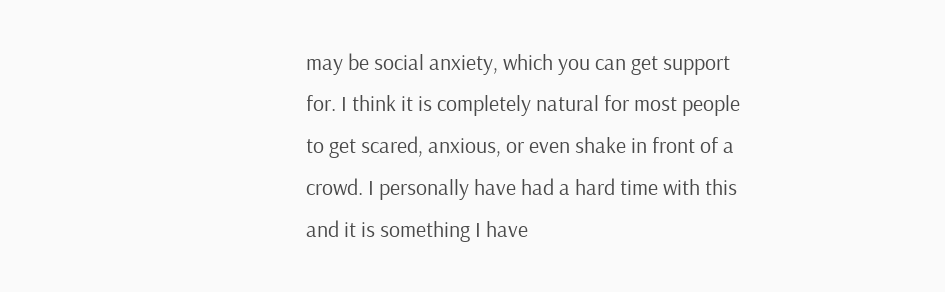may be social anxiety, which you can get support for. I think it is completely natural for most people to get scared, anxious, or even shake in front of a crowd. I personally have had a hard time with this and it is something I have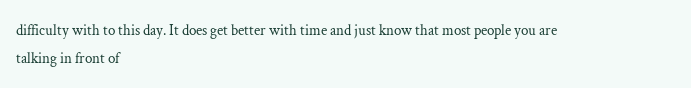difficulty with to this day. It does get better with time and just know that most people you are talking in front of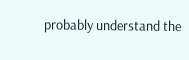probably understand the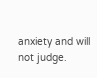anxiety and will not judge.